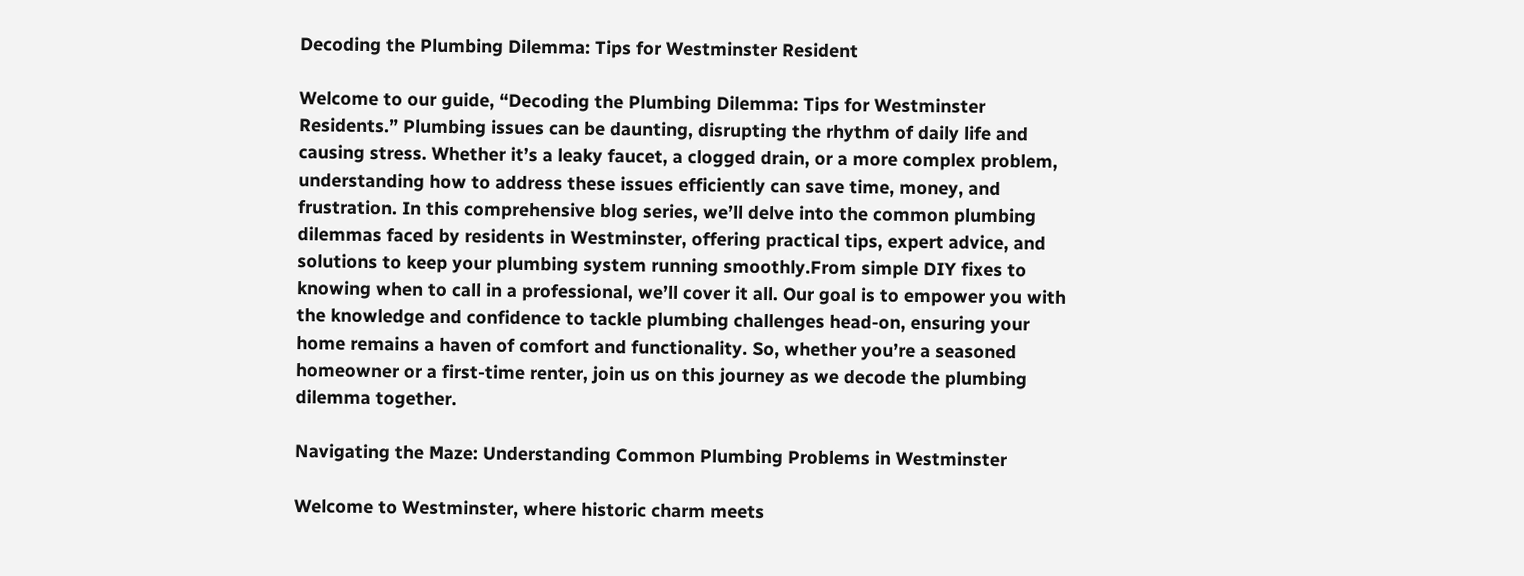Decoding the Plumbing Dilemma: Tips for Westminster Resident

Welcome to our guide, “Decoding the Plumbing Dilemma: Tips for Westminster Residents.” Plumbing issues can be daunting, disrupting the rhythm of daily life and causing stress. Whether it’s a leaky faucet, a clogged drain, or a more complex problem, understanding how to address these issues efficiently can save time, money, and frustration. In this comprehensive blog series, we’ll delve into the common plumbing dilemmas faced by residents in Westminster, offering practical tips, expert advice, and solutions to keep your plumbing system running smoothly.From simple DIY fixes to knowing when to call in a professional, we’ll cover it all. Our goal is to empower you with the knowledge and confidence to tackle plumbing challenges head-on, ensuring your home remains a haven of comfort and functionality. So, whether you’re a seasoned homeowner or a first-time renter, join us on this journey as we decode the plumbing dilemma together.

Navigating the Maze: Understanding Common Plumbing Problems in Westminster

Welcome to Westminster, where historic charm meets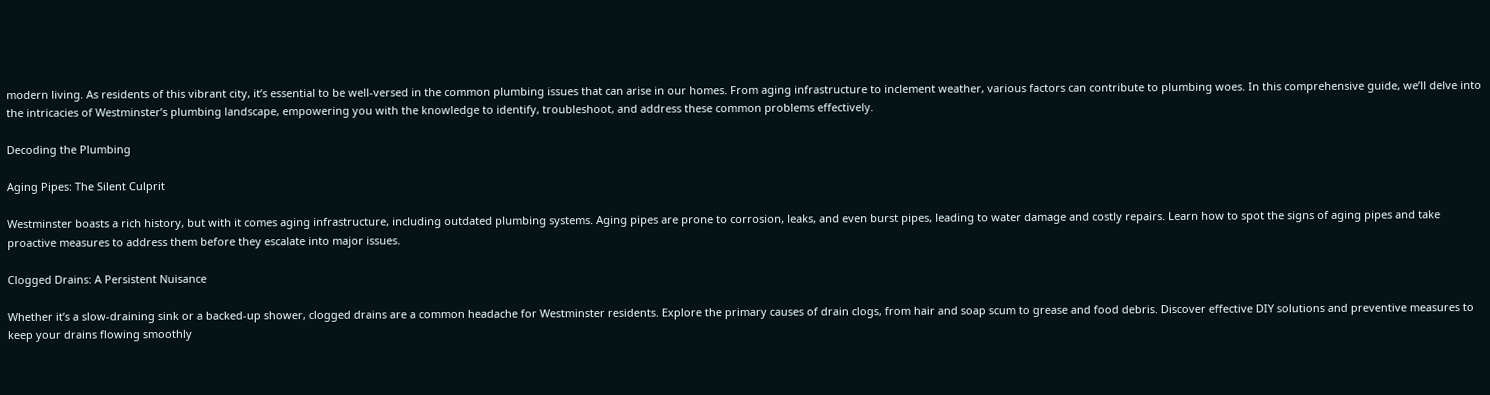modern living. As residents of this vibrant city, it’s essential to be well-versed in the common plumbing issues that can arise in our homes. From aging infrastructure to inclement weather, various factors can contribute to plumbing woes. In this comprehensive guide, we’ll delve into the intricacies of Westminster’s plumbing landscape, empowering you with the knowledge to identify, troubleshoot, and address these common problems effectively.

Decoding the Plumbing

Aging Pipes: The Silent Culprit

Westminster boasts a rich history, but with it comes aging infrastructure, including outdated plumbing systems. Aging pipes are prone to corrosion, leaks, and even burst pipes, leading to water damage and costly repairs. Learn how to spot the signs of aging pipes and take proactive measures to address them before they escalate into major issues.

Clogged Drains: A Persistent Nuisance

Whether it’s a slow-draining sink or a backed-up shower, clogged drains are a common headache for Westminster residents. Explore the primary causes of drain clogs, from hair and soap scum to grease and food debris. Discover effective DIY solutions and preventive measures to keep your drains flowing smoothly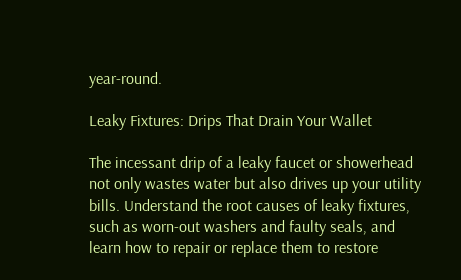year-round.

Leaky Fixtures: Drips That Drain Your Wallet

The incessant drip of a leaky faucet or showerhead not only wastes water but also drives up your utility bills. Understand the root causes of leaky fixtures, such as worn-out washers and faulty seals, and learn how to repair or replace them to restore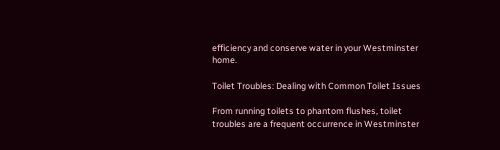efficiency and conserve water in your Westminster home.

Toilet Troubles: Dealing with Common Toilet Issues

From running toilets to phantom flushes, toilet troubles are a frequent occurrence in Westminster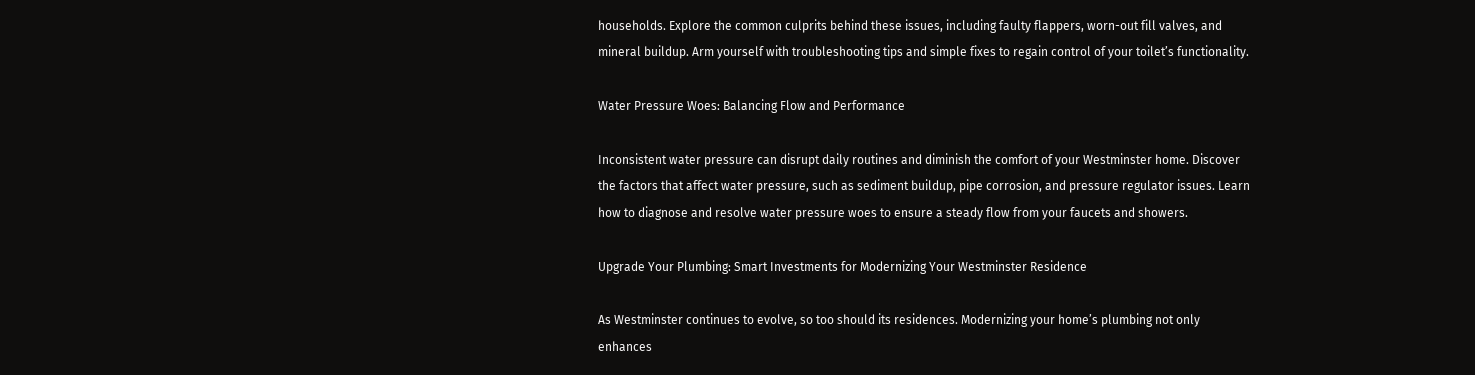households. Explore the common culprits behind these issues, including faulty flappers, worn-out fill valves, and mineral buildup. Arm yourself with troubleshooting tips and simple fixes to regain control of your toilet’s functionality.

Water Pressure Woes: Balancing Flow and Performance

Inconsistent water pressure can disrupt daily routines and diminish the comfort of your Westminster home. Discover the factors that affect water pressure, such as sediment buildup, pipe corrosion, and pressure regulator issues. Learn how to diagnose and resolve water pressure woes to ensure a steady flow from your faucets and showers.

Upgrade Your Plumbing: Smart Investments for Modernizing Your Westminster Residence

As Westminster continues to evolve, so too should its residences. Modernizing your home’s plumbing not only enhances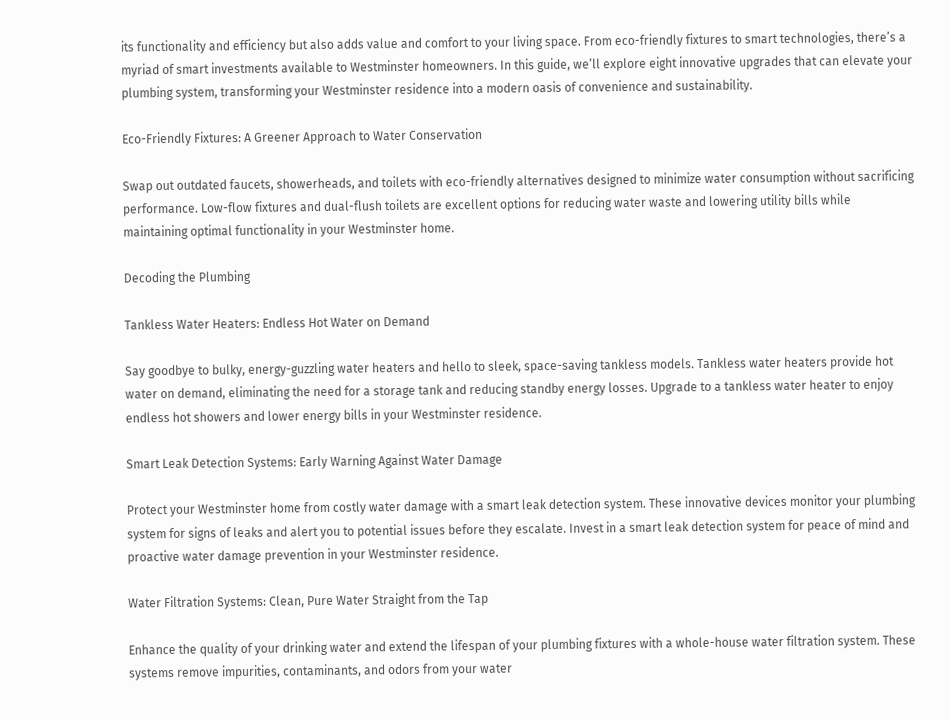its functionality and efficiency but also adds value and comfort to your living space. From eco-friendly fixtures to smart technologies, there’s a myriad of smart investments available to Westminster homeowners. In this guide, we’ll explore eight innovative upgrades that can elevate your plumbing system, transforming your Westminster residence into a modern oasis of convenience and sustainability.

Eco-Friendly Fixtures: A Greener Approach to Water Conservation

Swap out outdated faucets, showerheads, and toilets with eco-friendly alternatives designed to minimize water consumption without sacrificing performance. Low-flow fixtures and dual-flush toilets are excellent options for reducing water waste and lowering utility bills while maintaining optimal functionality in your Westminster home.

Decoding the Plumbing

Tankless Water Heaters: Endless Hot Water on Demand

Say goodbye to bulky, energy-guzzling water heaters and hello to sleek, space-saving tankless models. Tankless water heaters provide hot water on demand, eliminating the need for a storage tank and reducing standby energy losses. Upgrade to a tankless water heater to enjoy endless hot showers and lower energy bills in your Westminster residence.

Smart Leak Detection Systems: Early Warning Against Water Damage

Protect your Westminster home from costly water damage with a smart leak detection system. These innovative devices monitor your plumbing system for signs of leaks and alert you to potential issues before they escalate. Invest in a smart leak detection system for peace of mind and proactive water damage prevention in your Westminster residence.

Water Filtration Systems: Clean, Pure Water Straight from the Tap

Enhance the quality of your drinking water and extend the lifespan of your plumbing fixtures with a whole-house water filtration system. These systems remove impurities, contaminants, and odors from your water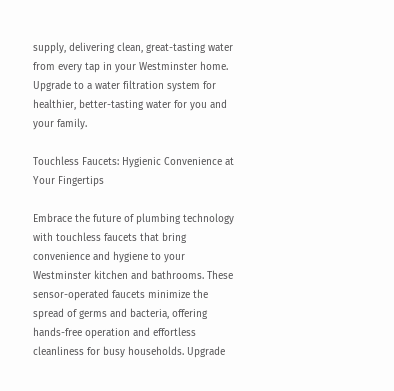supply, delivering clean, great-tasting water from every tap in your Westminster home. Upgrade to a water filtration system for healthier, better-tasting water for you and your family.

Touchless Faucets: Hygienic Convenience at Your Fingertips

Embrace the future of plumbing technology with touchless faucets that bring convenience and hygiene to your Westminster kitchen and bathrooms. These sensor-operated faucets minimize the spread of germs and bacteria, offering hands-free operation and effortless cleanliness for busy households. Upgrade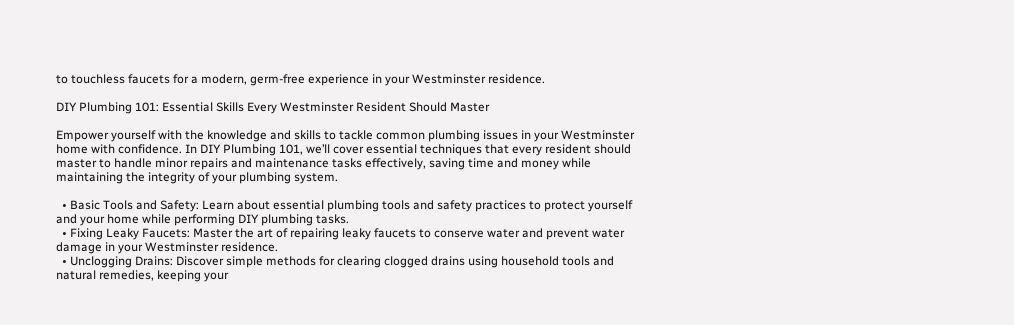to touchless faucets for a modern, germ-free experience in your Westminster residence.

DIY Plumbing 101: Essential Skills Every Westminster Resident Should Master

Empower yourself with the knowledge and skills to tackle common plumbing issues in your Westminster home with confidence. In DIY Plumbing 101, we’ll cover essential techniques that every resident should master to handle minor repairs and maintenance tasks effectively, saving time and money while maintaining the integrity of your plumbing system.

  • Basic Tools and Safety: Learn about essential plumbing tools and safety practices to protect yourself and your home while performing DIY plumbing tasks.
  • Fixing Leaky Faucets: Master the art of repairing leaky faucets to conserve water and prevent water damage in your Westminster residence.
  • Unclogging Drains: Discover simple methods for clearing clogged drains using household tools and natural remedies, keeping your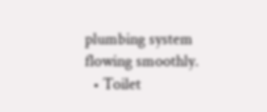plumbing system flowing smoothly.
  • Toilet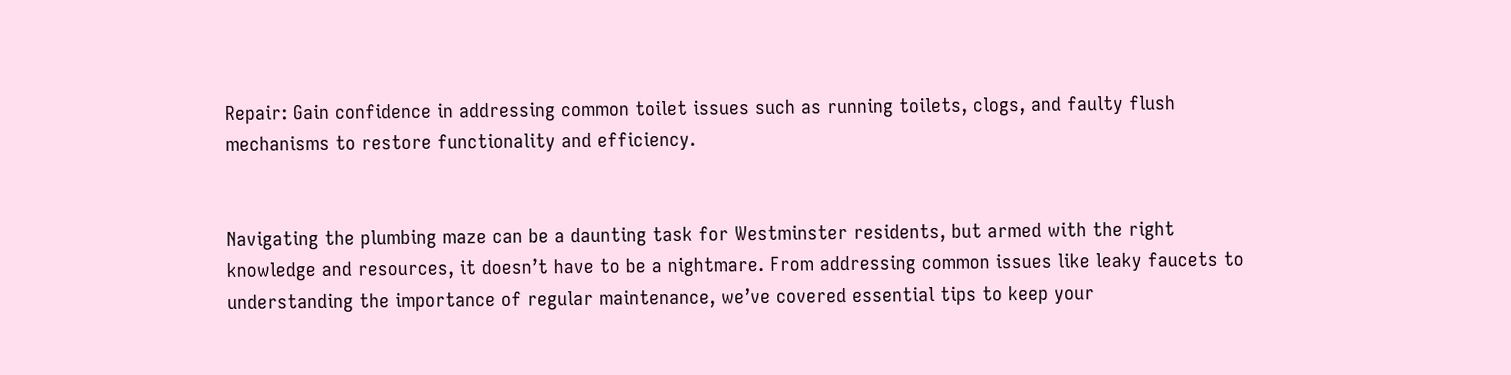Repair: Gain confidence in addressing common toilet issues such as running toilets, clogs, and faulty flush mechanisms to restore functionality and efficiency.


Navigating the plumbing maze can be a daunting task for Westminster residents, but armed with the right knowledge and resources, it doesn’t have to be a nightmare. From addressing common issues like leaky faucets to understanding the importance of regular maintenance, we’ve covered essential tips to keep your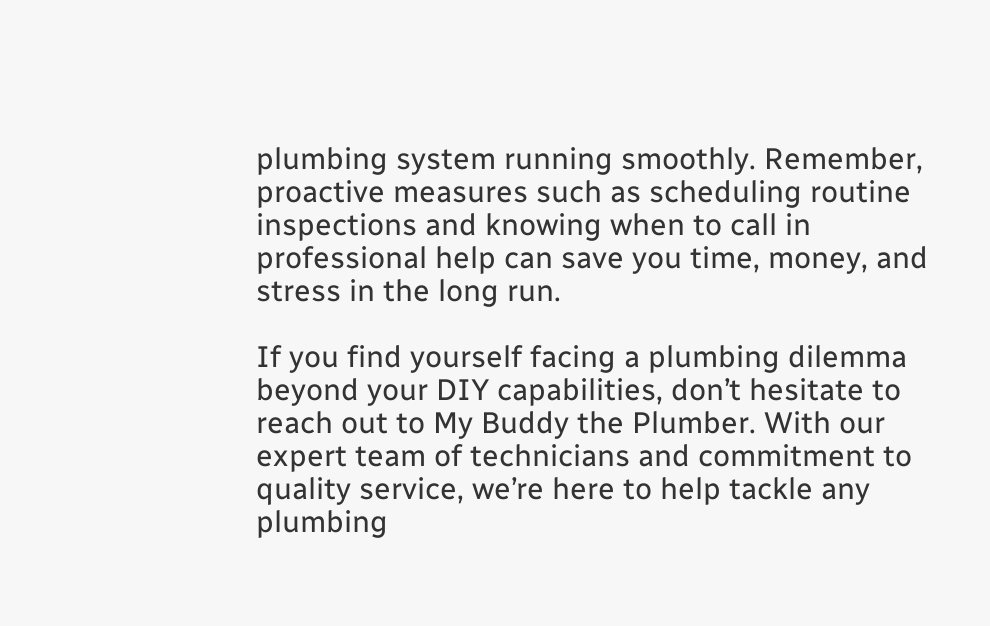plumbing system running smoothly. Remember, proactive measures such as scheduling routine inspections and knowing when to call in professional help can save you time, money, and stress in the long run.

If you find yourself facing a plumbing dilemma beyond your DIY capabilities, don’t hesitate to reach out to My Buddy the Plumber. With our expert team of technicians and commitment to quality service, we’re here to help tackle any plumbing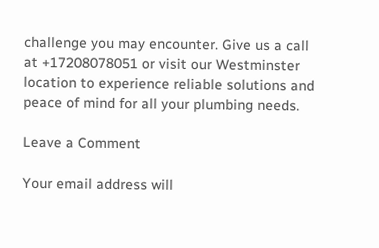challenge you may encounter. Give us a call at +17208078051 or visit our Westminster location to experience reliable solutions and peace of mind for all your plumbing needs.

Leave a Comment

Your email address will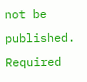not be published. Required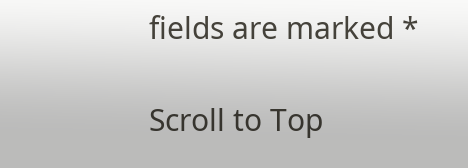fields are marked *

Scroll to Top